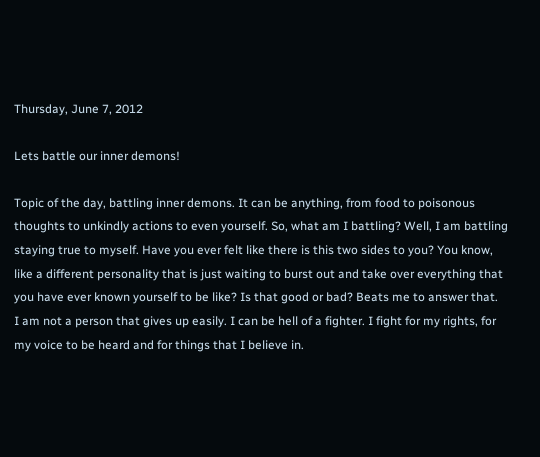Thursday, June 7, 2012

Lets battle our inner demons!

Topic of the day, battling inner demons. It can be anything, from food to poisonous thoughts to unkindly actions to even yourself. So, what am I battling? Well, I am battling staying true to myself. Have you ever felt like there is this two sides to you? You know, like a different personality that is just waiting to burst out and take over everything that you have ever known yourself to be like? Is that good or bad? Beats me to answer that.
I am not a person that gives up easily. I can be hell of a fighter. I fight for my rights, for my voice to be heard and for things that I believe in.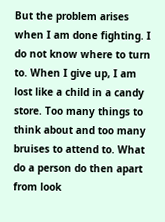But the problem arises when I am done fighting. I do not know where to turn to. When I give up, I am lost like a child in a candy store. Too many things to think about and too many bruises to attend to. What do a person do then apart from look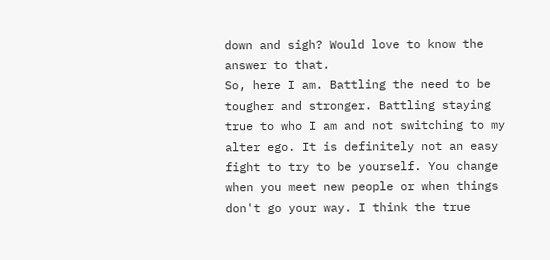down and sigh? Would love to know the answer to that.
So, here I am. Battling the need to be tougher and stronger. Battling staying true to who I am and not switching to my alter ego. It is definitely not an easy fight to try to be yourself. You change when you meet new people or when things don't go your way. I think the true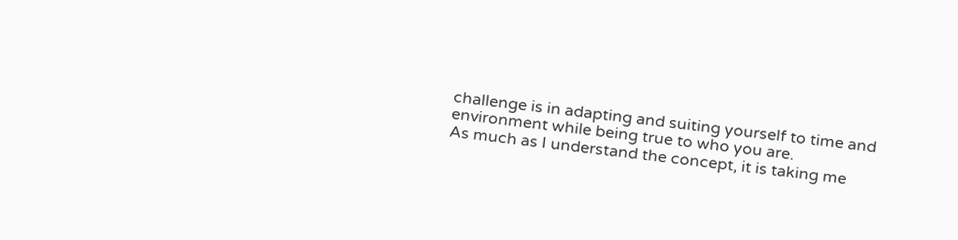challenge is in adapting and suiting yourself to time and environment while being true to who you are.
As much as I understand the concept, it is taking me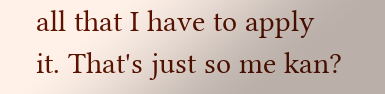all that I have to apply it. That's just so me kan?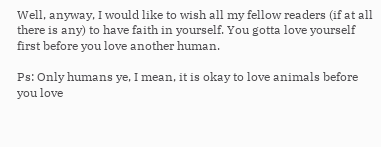Well, anyway, I would like to wish all my fellow readers (if at all there is any) to have faith in yourself. You gotta love yourself first before you love another human.

Ps: Only humans ye, I mean, it is okay to love animals before you love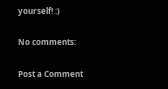yourself! :)

No comments:

Post a Comment